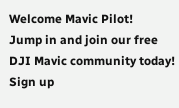Welcome Mavic Pilot!
Jump in and join our free DJI Mavic community today!
Sign up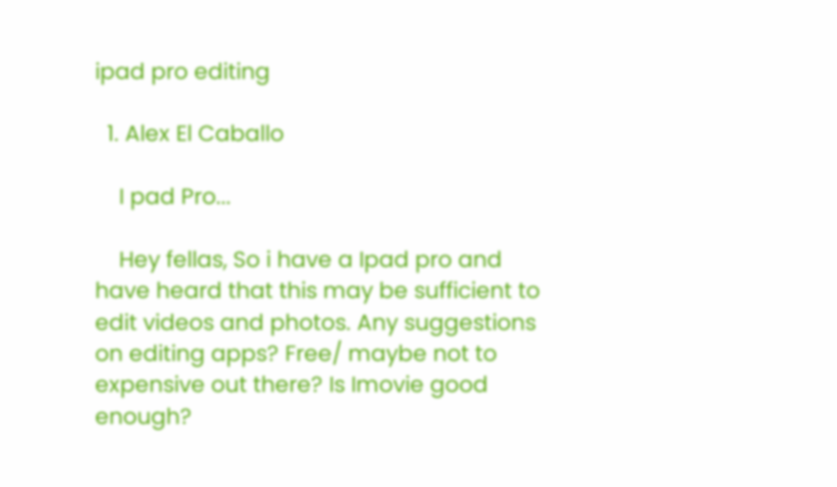ipad pro editing

  1. Alex El Caballo

    I pad Pro...

    Hey fellas, So i have a Ipad pro and have heard that this may be sufficient to edit videos and photos. Any suggestions on editing apps? Free/ maybe not to expensive out there? Is Imovie good enough?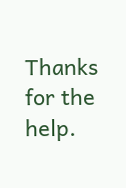Thanks for the help.